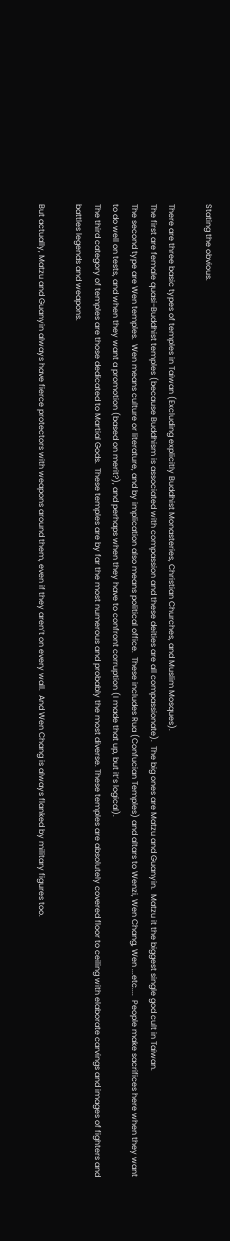Stating the obvious.

There are three basic types of temples in Taiwan (Excluding explicitly Buddhist Monasteries, Christian Churches, and Muslim Mosques).
The first are female quasi-Buddhist temples (because Buddhism is associated with compassion and these deities are all compassionate).  The big ones are Matzu and Guanyin.  Matzu it the biggest single god cult in Taiwan.
The second type are Wen temples.  Wen means culture or literature, and by implication also means political office.  These includes Rua (Confucian Temples) and altars to Wenzi, Wen Chang, Wen ...etc....  People make sacrifices here when they want to do well on tests, and when they want a promotion (based on merit?), and perhaps when they have to confront corruption (I made that up, but it’s logical).
The third category of temples are those dedicated to Martial Gods.  These temples are by far the most numerous and probably the most diverse. These temples are absolutely covered floor to ceiling with elaborate carvings and images of fighters and battles legends and weapons.

But actually, Matzu and Guanyin always have fierce protectors with weapons around them, even if they aren’t on every wall.  And Wen Chang is always flanked by military figures too.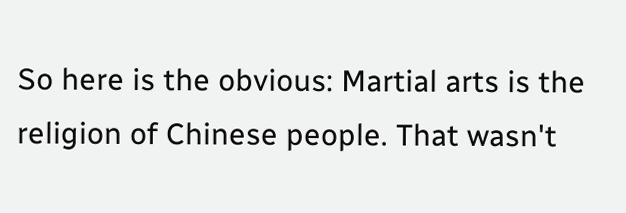So here is the obvious: Martial arts is the religion of Chinese people. That wasn't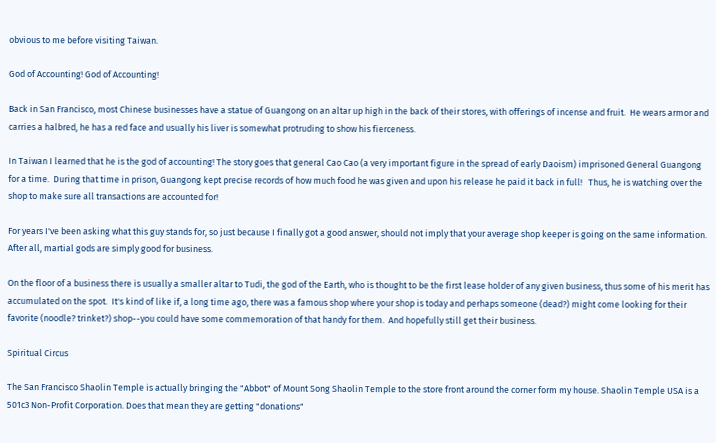obvious to me before visiting Taiwan.

God of Accounting! God of Accounting!

Back in San Francisco, most Chinese businesses have a statue of Guangong on an altar up high in the back of their stores, with offerings of incense and fruit.  He wears armor and carries a halbred, he has a red face and usually his liver is somewhat protruding to show his fierceness.

In Taiwan I learned that he is the god of accounting! The story goes that general Cao Cao (a very important figure in the spread of early Daoism) imprisoned General Guangong for a time.  During that time in prison, Guangong kept precise records of how much food he was given and upon his release he paid it back in full!   Thus, he is watching over the shop to make sure all transactions are accounted for!

For years I've been asking what this guy stands for, so just because I finally got a good answer, should not imply that your average shop keeper is going on the same information.  After all, martial gods are simply good for business.

On the floor of a business there is usually a smaller altar to Tudi, the god of the Earth, who is thought to be the first lease holder of any given business, thus some of his merit has accumulated on the spot.  It's kind of like if, a long time ago, there was a famous shop where your shop is today and perhaps someone (dead?) might come looking for their favorite (noodle? trinket?) shop--you could have some commemoration of that handy for them.  And hopefully still get their business.

Spiritual Circus

The San Francisco Shaolin Temple is actually bringing the "Abbot" of Mount Song Shaolin Temple to the store front around the corner form my house. Shaolin Temple USA is a 501c3 Non-Profit Corporation. Does that mean they are getting "donations"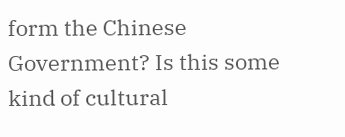form the Chinese Government? Is this some kind of cultural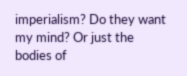imperialism? Do they want my mind? Or just the bodies of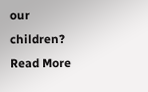our children?
Read More